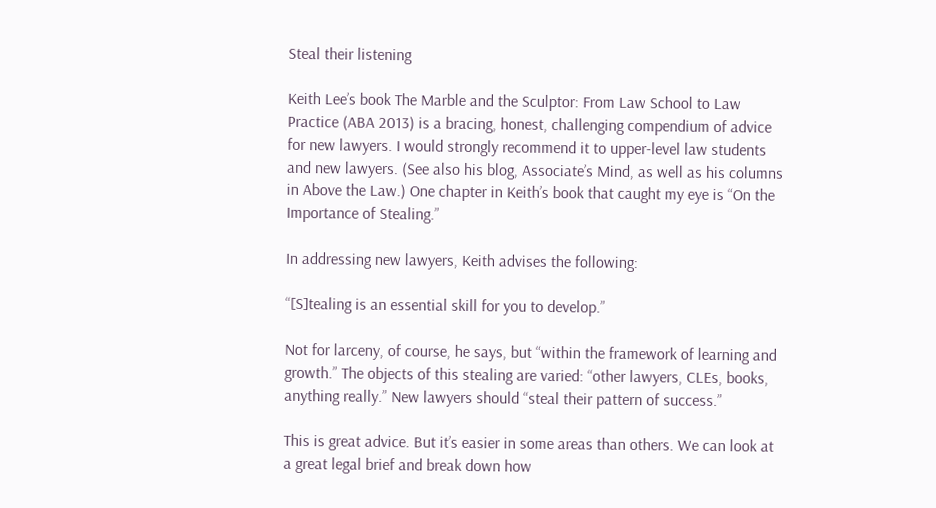Steal their listening

Keith Lee’s book The Marble and the Sculptor: From Law School to Law Practice (ABA 2013) is a bracing, honest, challenging compendium of advice for new lawyers. I would strongly recommend it to upper-level law students and new lawyers. (See also his blog, Associate’s Mind, as well as his columns in Above the Law.) One chapter in Keith’s book that caught my eye is “On the Importance of Stealing.”

In addressing new lawyers, Keith advises the following:

“[S]tealing is an essential skill for you to develop.”

Not for larceny, of course, he says, but “within the framework of learning and growth.” The objects of this stealing are varied: “other lawyers, CLEs, books, anything really.” New lawyers should “steal their pattern of success.”

This is great advice. But it’s easier in some areas than others. We can look at a great legal brief and break down how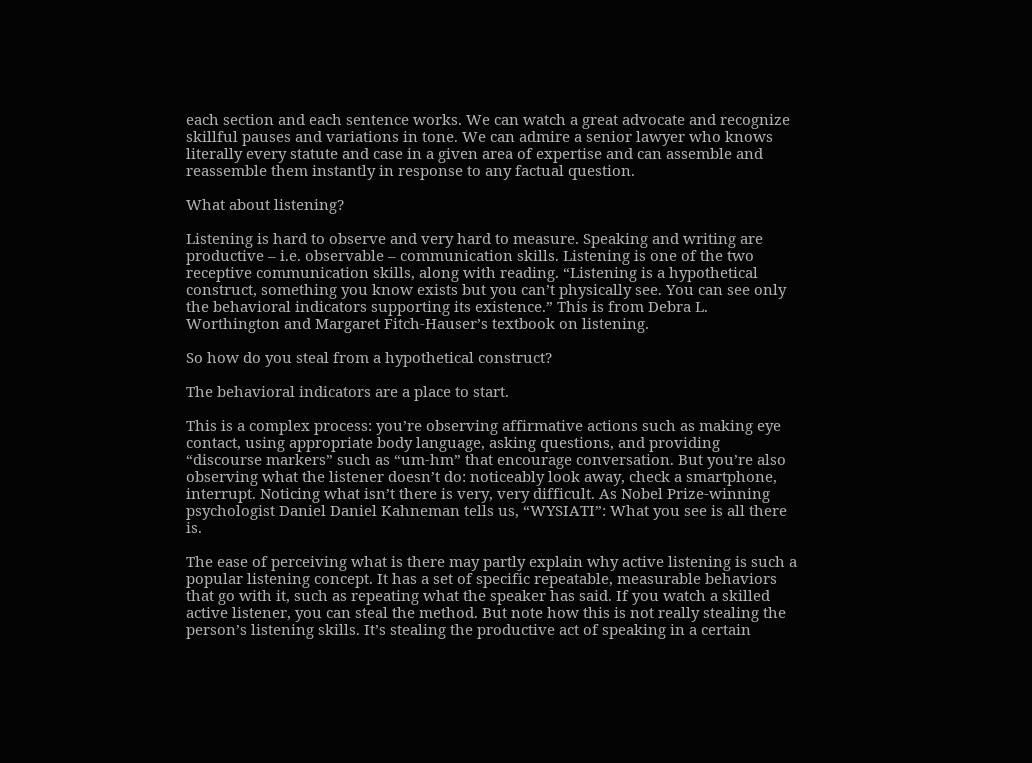each section and each sentence works. We can watch a great advocate and recognize skillful pauses and variations in tone. We can admire a senior lawyer who knows literally every statute and case in a given area of expertise and can assemble and reassemble them instantly in response to any factual question.

What about listening?

Listening is hard to observe and very hard to measure. Speaking and writing are productive – i.e. observable – communication skills. Listening is one of the two receptive communication skills, along with reading. “Listening is a hypothetical construct, something you know exists but you can’t physically see. You can see only the behavioral indicators supporting its existence.” This is from Debra L. Worthington and Margaret Fitch-Hauser’s textbook on listening.

So how do you steal from a hypothetical construct?

The behavioral indicators are a place to start.

This is a complex process: you’re observing affirmative actions such as making eye contact, using appropriate body language, asking questions, and providing “discourse markers” such as “um-hm” that encourage conversation. But you’re also observing what the listener doesn’t do: noticeably look away, check a smartphone, interrupt. Noticing what isn’t there is very, very difficult. As Nobel Prize-winning psychologist Daniel Daniel Kahneman tells us, “WYSIATI”: What you see is all there is.

The ease of perceiving what is there may partly explain why active listening is such a popular listening concept. It has a set of specific repeatable, measurable behaviors that go with it, such as repeating what the speaker has said. If you watch a skilled active listener, you can steal the method. But note how this is not really stealing the person’s listening skills. It’s stealing the productive act of speaking in a certain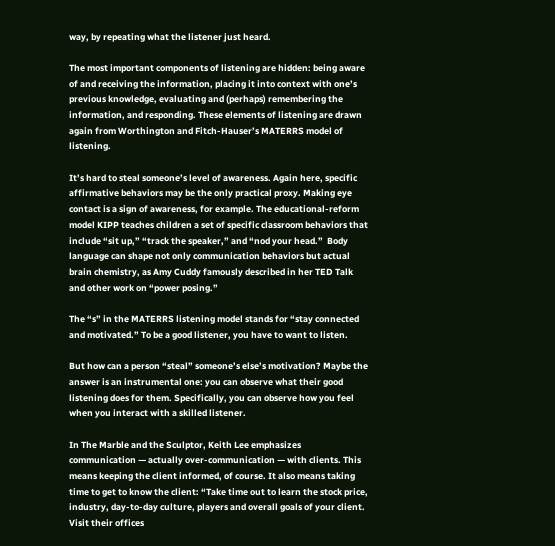way, by repeating what the listener just heard.

The most important components of listening are hidden: being aware of and receiving the information, placing it into context with one’s previous knowledge, evaluating and (perhaps) remembering the information, and responding. These elements of listening are drawn again from Worthington and Fitch-Hauser’s MATERRS model of listening.

It’s hard to steal someone’s level of awareness. Again here, specific affirmative behaviors may be the only practical proxy. Making eye contact is a sign of awareness, for example. The educational-reform model KIPP teaches children a set of specific classroom behaviors that include “sit up,” “track the speaker,” and “nod your head.”  Body language can shape not only communication behaviors but actual brain chemistry, as Amy Cuddy famously described in her TED Talk and other work on “power posing.”

The “s” in the MATERRS listening model stands for “stay connected and motivated.” To be a good listener, you have to want to listen.

But how can a person “steal” someone’s else’s motivation? Maybe the answer is an instrumental one: you can observe what their good listening does for them. Specifically, you can observe how you feel when you interact with a skilled listener.

In The Marble and the Sculptor, Keith Lee emphasizes communication — actually over-communication — with clients. This means keeping the client informed, of course. It also means taking time to get to know the client: “Take time out to learn the stock price, industry, day-to-day culture, players and overall goals of your client. Visit their offices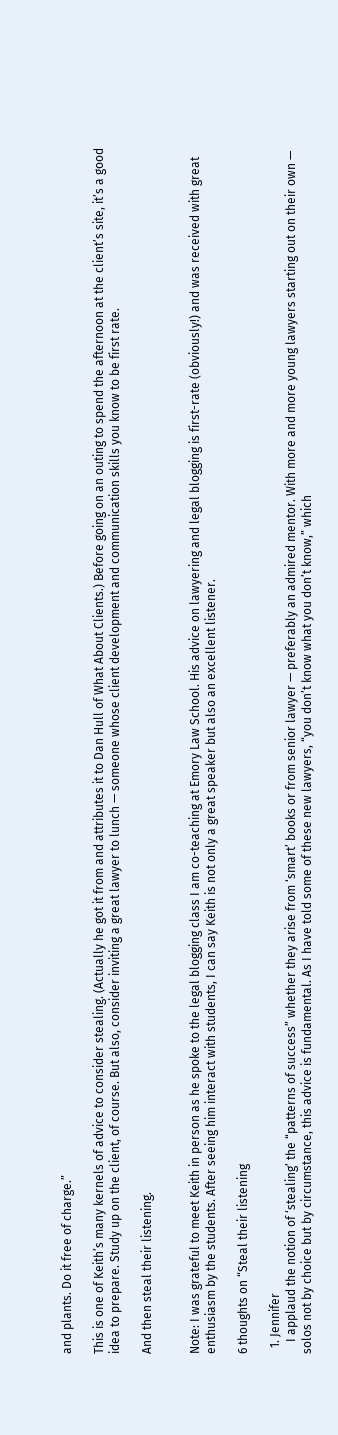and plants. Do it free of charge.”

This is one of Keith’s many kernels of advice to consider stealing. (Actually he got it from and attributes it to Dan Hull of What About Clients.) Before going on an outing to spend the afternoon at the client’s site, it’s a good idea to prepare. Study up on the client, of course. But also, consider inviting a great lawyer to lunch — someone whose client development and communication skills you know to be first rate.

And then steal their listening.


Note: I was grateful to meet Keith in person as he spoke to the legal blogging class I am co-teaching at Emory Law School. His advice on lawyering and legal blogging is first-rate (obviously!) and was received with great enthusiasm by the students. After seeing him interact with students, I can say Keith is not only a great speaker but also an excellent listener.

6 thoughts on “Steal their listening

  1. Jennifer
    I applaud the notion of ‘stealing’ the “patterns of success” whether they arise from ‘smart’ books or from senior lawyer — preferably an admired mentor. With more and more young lawyers starting out on their own — solos not by choice but by circumstance, this advice is fundamental. As I have told some of these new lawyers, “you don’t know what you don’t know,” which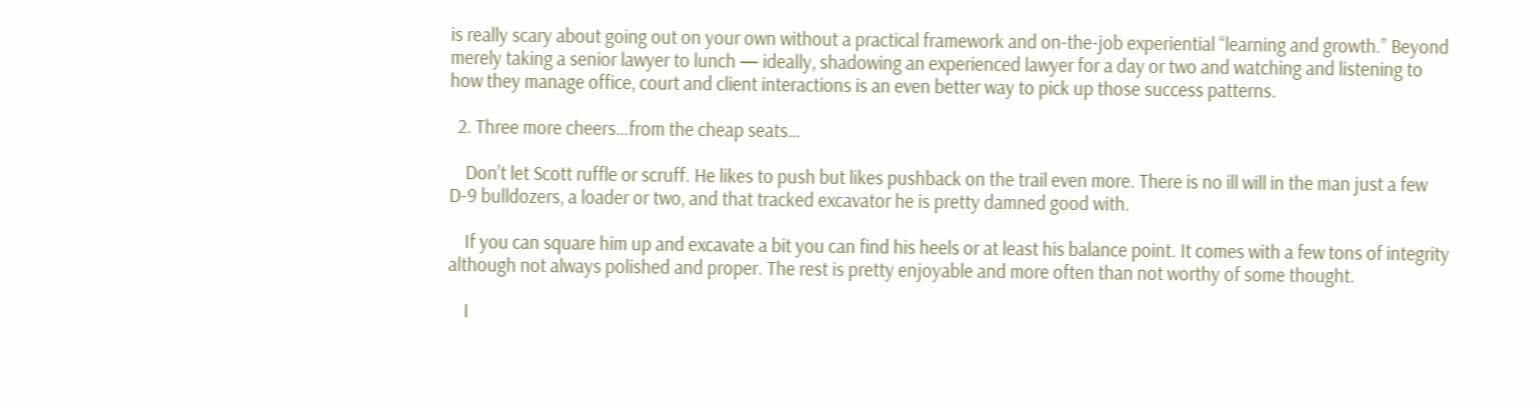is really scary about going out on your own without a practical framework and on-the-job experiential “learning and growth.” Beyond merely taking a senior lawyer to lunch — ideally, shadowing an experienced lawyer for a day or two and watching and listening to how they manage office, court and client interactions is an even better way to pick up those success patterns.

  2. Three more cheers…from the cheap seats…

    Don’t let Scott ruffle or scruff. He likes to push but likes pushback on the trail even more. There is no ill will in the man just a few D-9 bulldozers, a loader or two, and that tracked excavator he is pretty damned good with.

    If you can square him up and excavate a bit you can find his heels or at least his balance point. It comes with a few tons of integrity although not always polished and proper. The rest is pretty enjoyable and more often than not worthy of some thought.

    I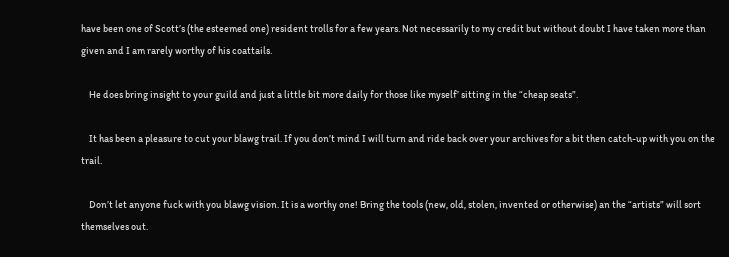have been one of Scott’s (the esteemed one) resident trolls for a few years. Not necessarily to my credit but without doubt I have taken more than given and I am rarely worthy of his coattails.

    He does bring insight to your guild and just a little bit more daily for those like myself’ sitting in the “cheap seats”.

    It has been a pleasure to cut your blawg trail. If you don’t mind I will turn and ride back over your archives for a bit then catch-up with you on the trail.

    Don’t let anyone fuck with you blawg vision. It is a worthy one! Bring the tools (new, old, stolen, invented or otherwise) an the “artists” will sort themselves out.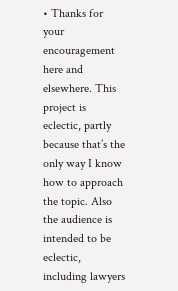• Thanks for your encouragement here and elsewhere. This project is eclectic, partly because that’s the only way I know how to approach the topic. Also the audience is intended to be eclectic, including lawyers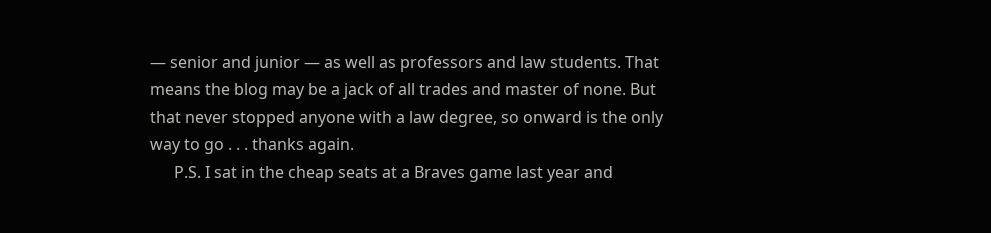— senior and junior — as well as professors and law students. That means the blog may be a jack of all trades and master of none. But that never stopped anyone with a law degree, so onward is the only way to go . . . thanks again.
      P.S. I sat in the cheap seats at a Braves game last year and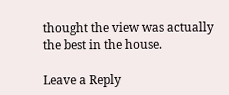thought the view was actually the best in the house.

Leave a Reply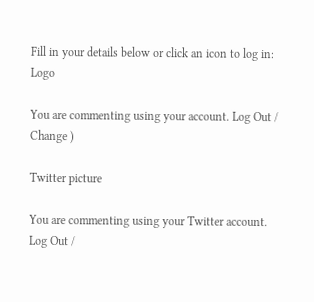Fill in your details below or click an icon to log in: Logo

You are commenting using your account. Log Out /  Change )

Twitter picture

You are commenting using your Twitter account. Log Out /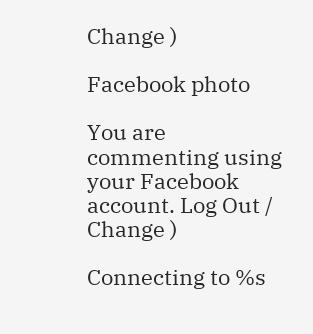Change )

Facebook photo

You are commenting using your Facebook account. Log Out /  Change )

Connecting to %s